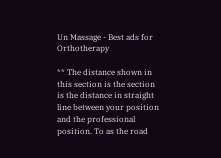Un Massage - Best ads for Orthotherapy

** The distance shown in this section is the section is the distance in straight line between your position and the professional position. To as the road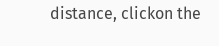distance, clickon the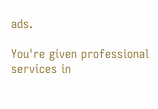ads.

You're given professional services in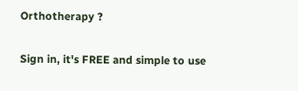Orthotherapy ?

Sign in, it's FREE and simple to use